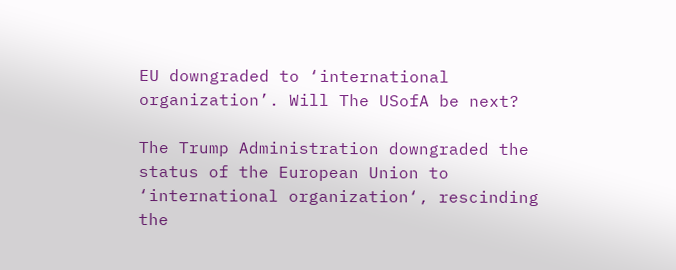EU downgraded to ‘international organization’. Will The USofA be next?

The Trump Administration downgraded the status of the European Union to ‘international organization‘, rescinding the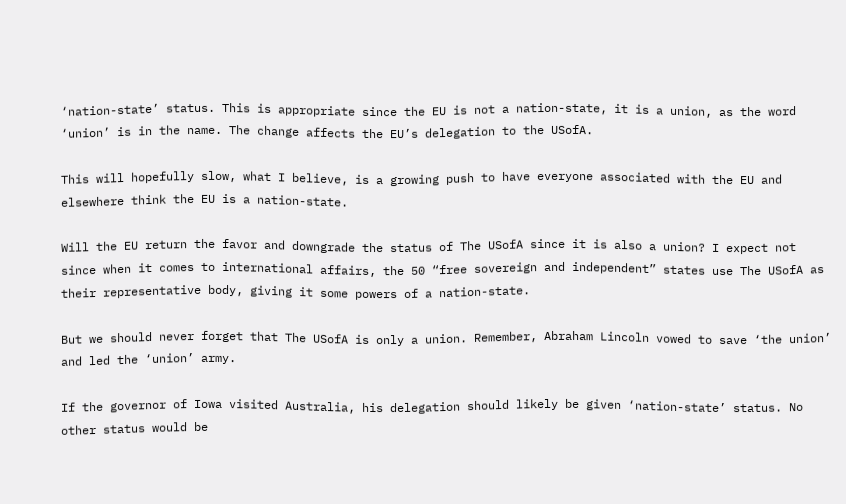‘nation-state’ status. This is appropriate since the EU is not a nation-state, it is a union, as the word ‘union’ is in the name. The change affects the EU’s delegation to the USofA.

This will hopefully slow, what I believe, is a growing push to have everyone associated with the EU and elsewhere think the EU is a nation-state.

Will the EU return the favor and downgrade the status of The USofA since it is also a union? I expect not since when it comes to international affairs, the 50 “free sovereign and independent” states use The USofA as their representative body, giving it some powers of a nation-state.

But we should never forget that The USofA is only a union. Remember, Abraham Lincoln vowed to save ‘the union’ and led the ‘union’ army.

If the governor of Iowa visited Australia, his delegation should likely be given ‘nation-state’ status. No other status would be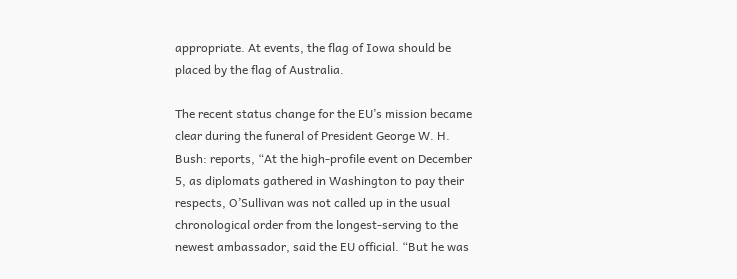appropriate. At events, the flag of Iowa should be placed by the flag of Australia.

The recent status change for the EU’s mission became clear during the funeral of President George W. H. Bush: reports, “At the high-profile event on December 5, as diplomats gathered in Washington to pay their respects, O’Sullivan was not called up in the usual chronological order from the longest-serving to the newest ambassador, said the EU official. “But he was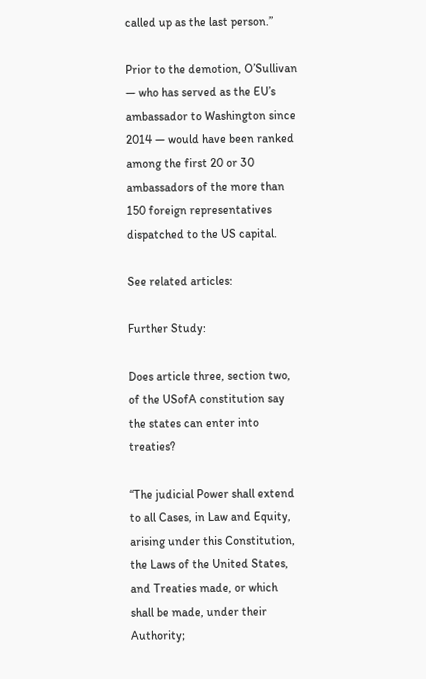called up as the last person.”

Prior to the demotion, O’Sullivan — who has served as the EU’s ambassador to Washington since 2014 — would have been ranked among the first 20 or 30 ambassadors of the more than 150 foreign representatives dispatched to the US capital.

See related articles:

Further Study:

Does article three, section two, of the USofA constitution say the states can enter into treaties?

“The judicial Power shall extend to all Cases, in Law and Equity, arising under this Constitution, the Laws of the United States, and Treaties made, or which shall be made, under their Authority;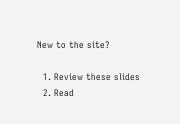New to the site?

  1. Review these slides
  2. Read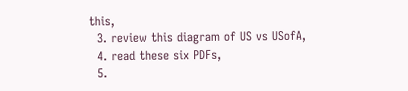this,
  3. review this diagram of US vs USofA,
  4. read these six PDFs,
  5.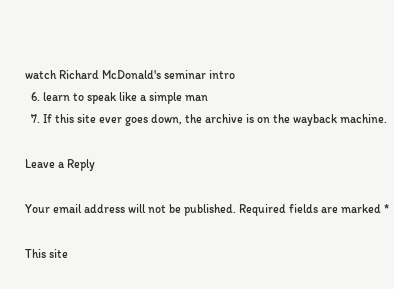watch Richard McDonald's seminar intro
  6. learn to speak like a simple man
  7. If this site ever goes down, the archive is on the wayback machine.

Leave a Reply

Your email address will not be published. Required fields are marked *

This site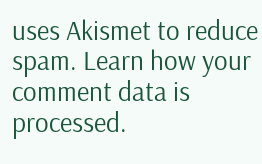uses Akismet to reduce spam. Learn how your comment data is processed.